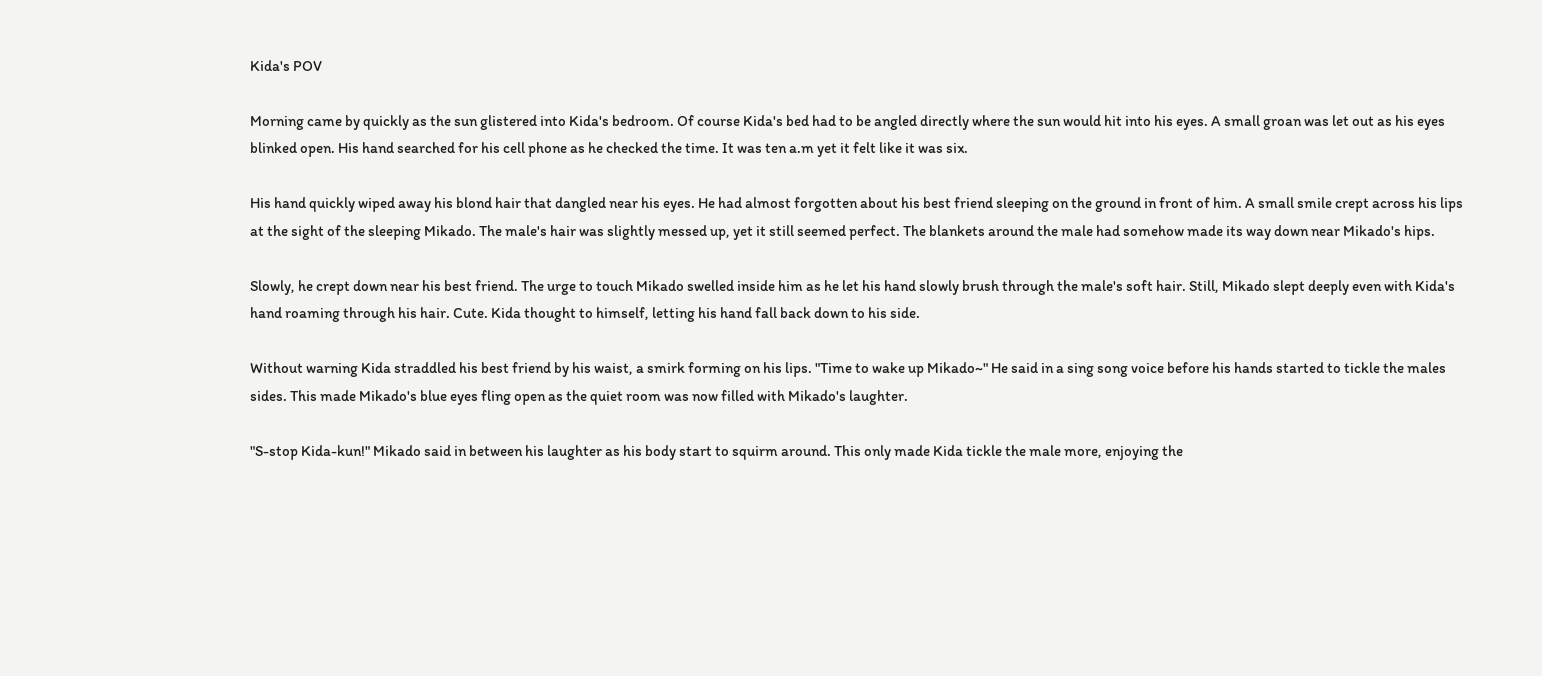Kida's POV

Morning came by quickly as the sun glistered into Kida's bedroom. Of course Kida's bed had to be angled directly where the sun would hit into his eyes. A small groan was let out as his eyes blinked open. His hand searched for his cell phone as he checked the time. It was ten a.m yet it felt like it was six.

His hand quickly wiped away his blond hair that dangled near his eyes. He had almost forgotten about his best friend sleeping on the ground in front of him. A small smile crept across his lips at the sight of the sleeping Mikado. The male's hair was slightly messed up, yet it still seemed perfect. The blankets around the male had somehow made its way down near Mikado's hips.

Slowly, he crept down near his best friend. The urge to touch Mikado swelled inside him as he let his hand slowly brush through the male's soft hair. Still, Mikado slept deeply even with Kida's hand roaming through his hair. Cute. Kida thought to himself, letting his hand fall back down to his side.

Without warning Kida straddled his best friend by his waist, a smirk forming on his lips. "Time to wake up Mikado~" He said in a sing song voice before his hands started to tickle the males sides. This made Mikado's blue eyes fling open as the quiet room was now filled with Mikado's laughter.

"S-stop Kida-kun!" Mikado said in between his laughter as his body start to squirm around. This only made Kida tickle the male more, enjoying the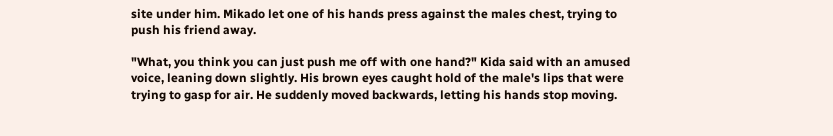site under him. Mikado let one of his hands press against the males chest, trying to push his friend away.

"What, you think you can just push me off with one hand?" Kida said with an amused voice, leaning down slightly. His brown eyes caught hold of the male's lips that were trying to gasp for air. He suddenly moved backwards, letting his hands stop moving.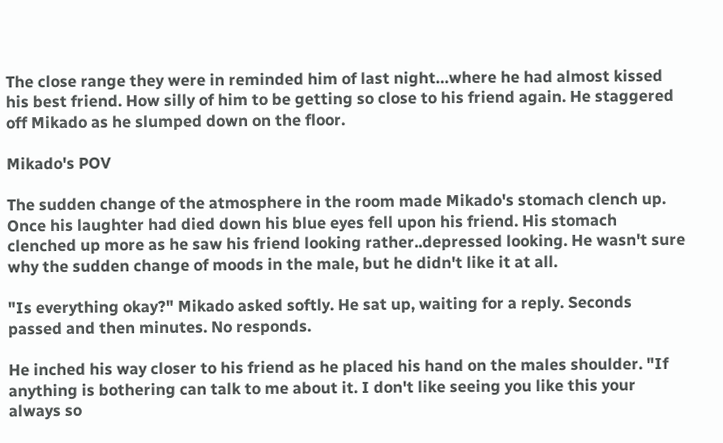The close range they were in reminded him of last night…where he had almost kissed his best friend. How silly of him to be getting so close to his friend again. He staggered off Mikado as he slumped down on the floor.

Mikado's POV

The sudden change of the atmosphere in the room made Mikado's stomach clench up. Once his laughter had died down his blue eyes fell upon his friend. His stomach clenched up more as he saw his friend looking rather..depressed looking. He wasn't sure why the sudden change of moods in the male, but he didn't like it at all.

"Is everything okay?" Mikado asked softly. He sat up, waiting for a reply. Seconds passed and then minutes. No responds.

He inched his way closer to his friend as he placed his hand on the males shoulder. "If anything is bothering can talk to me about it. I don't like seeing you like this your always so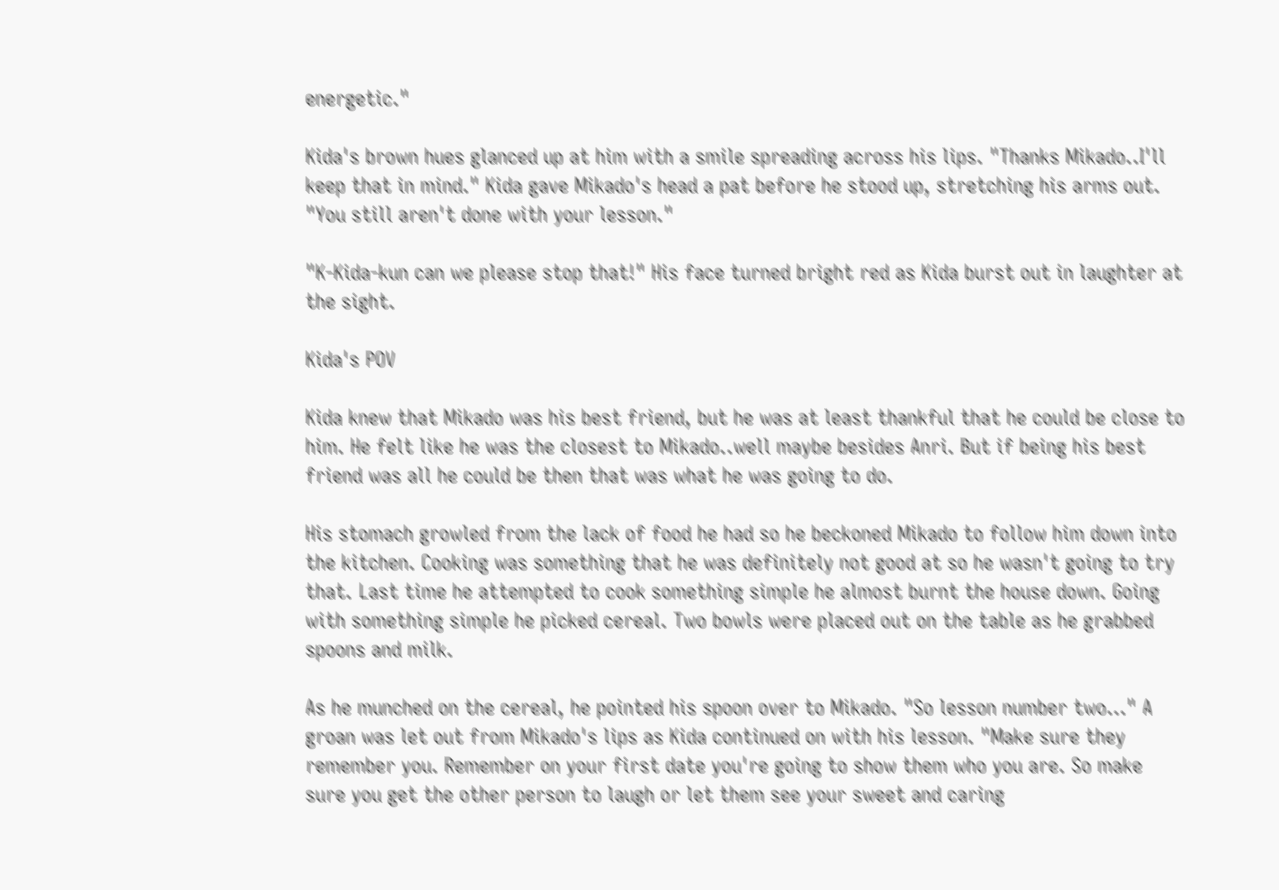energetic."

Kida's brown hues glanced up at him with a smile spreading across his lips. "Thanks Mikado..I'll keep that in mind." Kida gave Mikado's head a pat before he stood up, stretching his arms out. "You still aren't done with your lesson."

"K-Kida-kun can we please stop that!" His face turned bright red as Kida burst out in laughter at the sight.

Kida's POV

Kida knew that Mikado was his best friend, but he was at least thankful that he could be close to him. He felt like he was the closest to Mikado..well maybe besides Anri. But if being his best friend was all he could be then that was what he was going to do.

His stomach growled from the lack of food he had so he beckoned Mikado to follow him down into the kitchen. Cooking was something that he was definitely not good at so he wasn't going to try that. Last time he attempted to cook something simple he almost burnt the house down. Going with something simple he picked cereal. Two bowls were placed out on the table as he grabbed spoons and milk.

As he munched on the cereal, he pointed his spoon over to Mikado. "So lesson number two…" A groan was let out from Mikado's lips as Kida continued on with his lesson. "Make sure they remember you. Remember on your first date you're going to show them who you are. So make sure you get the other person to laugh or let them see your sweet and caring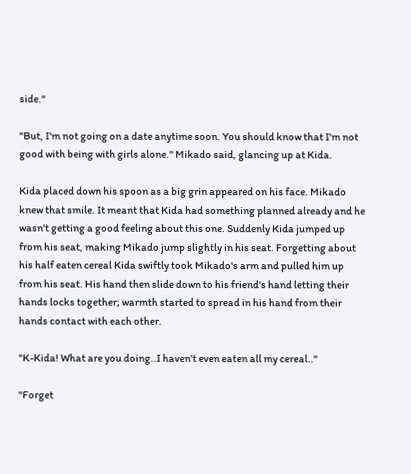side."

"But, I'm not going on a date anytime soon. You should know that I'm not good with being with girls alone." Mikado said, glancing up at Kida.

Kida placed down his spoon as a big grin appeared on his face. Mikado knew that smile. It meant that Kida had something planned already and he wasn't getting a good feeling about this one. Suddenly Kida jumped up from his seat, making Mikado jump slightly in his seat. Forgetting about his half eaten cereal Kida swiftly took Mikado's arm and pulled him up from his seat. His hand then slide down to his friend's hand letting their hands locks together; warmth started to spread in his hand from their hands contact with each other.

"K-Kida! What are you doing..I haven't even eaten all my cereal.."

"Forget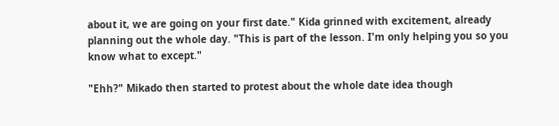about it, we are going on your first date." Kida grinned with excitement, already planning out the whole day. "This is part of the lesson. I'm only helping you so you know what to except."

"Ehh?" Mikado then started to protest about the whole date idea though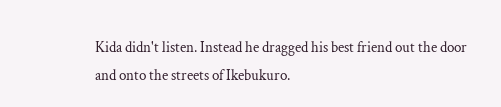Kida didn't listen. Instead he dragged his best friend out the door and onto the streets of Ikebukuro.